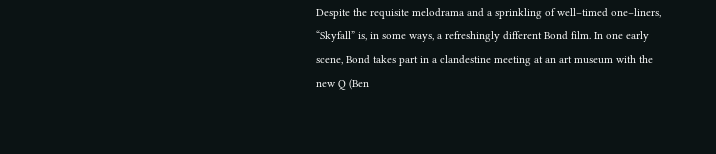Despite the requisite melodrama and a sprinkling of well–timed one–liners, “Skyfall” is, in some ways, a refreshingly different Bond film. In one early scene, Bond takes part in a clandestine meeting at an art museum with the new Q (Ben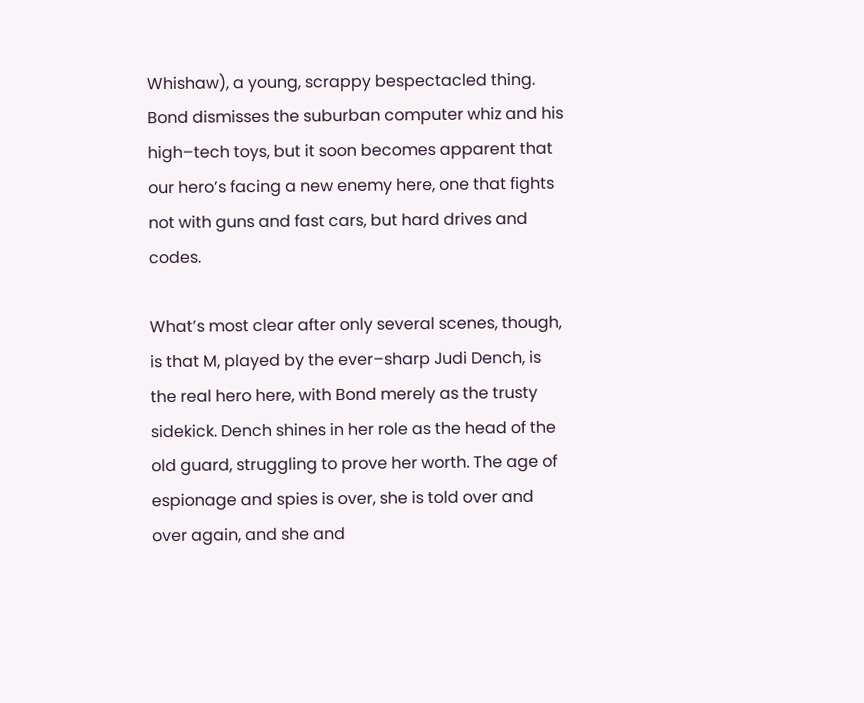Whishaw), a young, scrappy bespectacled thing. Bond dismisses the suburban computer whiz and his high–tech toys, but it soon becomes apparent that our hero’s facing a new enemy here, one that fights not with guns and fast cars, but hard drives and codes.

What’s most clear after only several scenes, though, is that M, played by the ever–sharp Judi Dench, is the real hero here, with Bond merely as the trusty sidekick. Dench shines in her role as the head of the old guard, struggling to prove her worth. The age of espionage and spies is over, she is told over and over again, and she and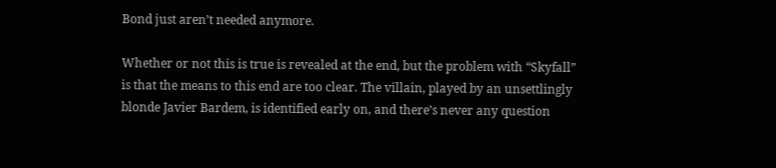Bond just aren’t needed anymore.

Whether or not this is true is revealed at the end, but the problem with “Skyfall” is that the means to this end are too clear. The villain, played by an unsettlingly blonde Javier Bardem, is identified early on, and there’s never any question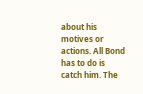about his motives or actions. All Bond has to do is catch him. The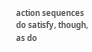action sequences do satisfy, though, as do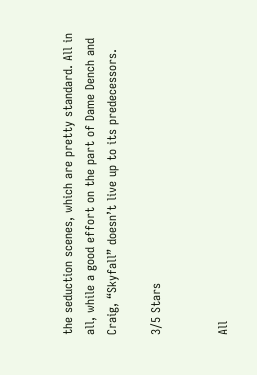the seduction scenes, which are pretty standard. All in all, while a good effort on the part of Dame Dench and Craig, “Skyfall” doesn’t live up to its predecessors.

3/5 Stars


All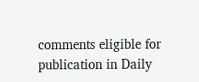comments eligible for publication in Daily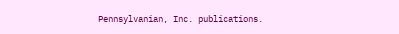Pennsylvanian, Inc. publications.